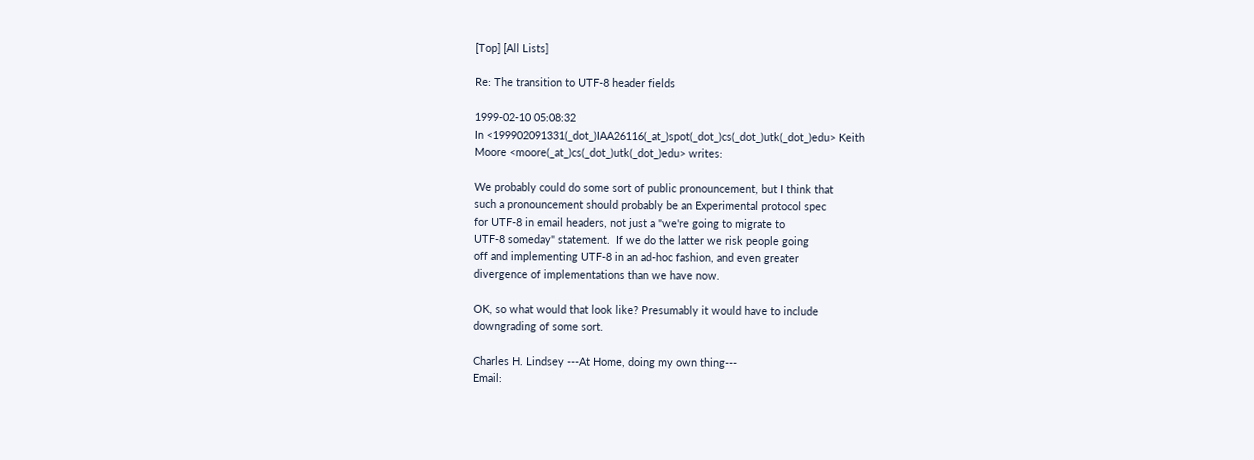[Top] [All Lists]

Re: The transition to UTF-8 header fields

1999-02-10 05:08:32
In <199902091331(_dot_)IAA26116(_at_)spot(_dot_)cs(_dot_)utk(_dot_)edu> Keith
Moore <moore(_at_)cs(_dot_)utk(_dot_)edu> writes:

We probably could do some sort of public pronouncement, but I think that
such a pronouncement should probably be an Experimental protocol spec
for UTF-8 in email headers, not just a "we're going to migrate to
UTF-8 someday" statement.  If we do the latter we risk people going
off and implementing UTF-8 in an ad-hoc fashion, and even greater
divergence of implementations than we have now.

OK, so what would that look like? Presumably it would have to include
downgrading of some sort.

Charles H. Lindsey ---At Home, doing my own thing---
Email: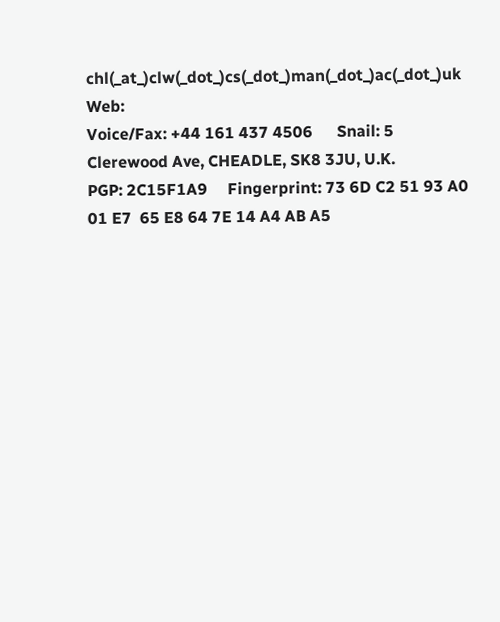chl(_at_)clw(_dot_)cs(_dot_)man(_dot_)ac(_dot_)uk  Web:
Voice/Fax: +44 161 437 4506      Snail: 5 Clerewood Ave, CHEADLE, SK8 3JU, U.K.
PGP: 2C15F1A9     Fingerprint: 73 6D C2 51 93 A0 01 E7  65 E8 64 7E 14 A4 AB A5